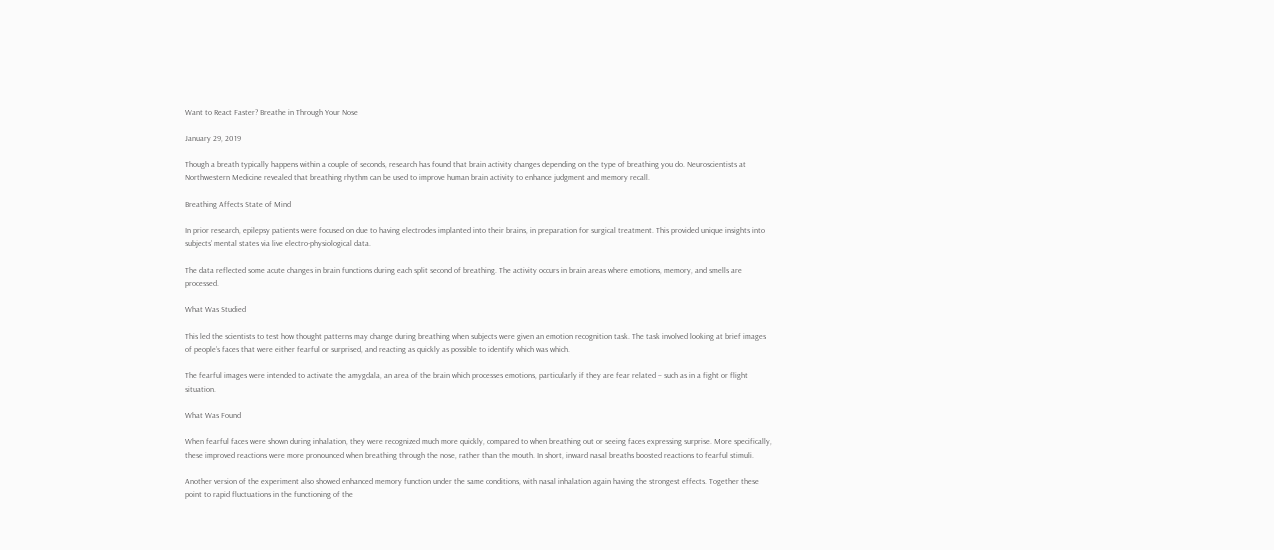Want to React Faster? Breathe in Through Your Nose

January 29, 2019

Though a breath typically happens within a couple of seconds, research has found that brain activity changes depending on the type of breathing you do. Neuroscientists at Northwestern Medicine revealed that breathing rhythm can be used to improve human brain activity to enhance judgment and memory recall.

Breathing Affects State of Mind

In prior research, epilepsy patients were focused on due to having electrodes implanted into their brains, in preparation for surgical treatment. This provided unique insights into subjects’ mental states via live electro-physiological data.

The data reflected some acute changes in brain functions during each split second of breathing. The activity occurs in brain areas where emotions, memory, and smells are processed.

What Was Studied

This led the scientists to test how thought patterns may change during breathing when subjects were given an emotion recognition task. The task involved looking at brief images of people’s faces that were either fearful or surprised, and reacting as quickly as possible to identify which was which.

The fearful images were intended to activate the amygdala, an area of the brain which processes emotions, particularly if they are fear related – such as in a fight or flight situation.

What Was Found

When fearful faces were shown during inhalation, they were recognized much more quickly, compared to when breathing out or seeing faces expressing surprise. More specifically, these improved reactions were more pronounced when breathing through the nose, rather than the mouth. In short, inward nasal breaths boosted reactions to fearful stimuli.

Another version of the experiment also showed enhanced memory function under the same conditions, with nasal inhalation again having the strongest effects. Together these point to rapid fluctuations in the functioning of the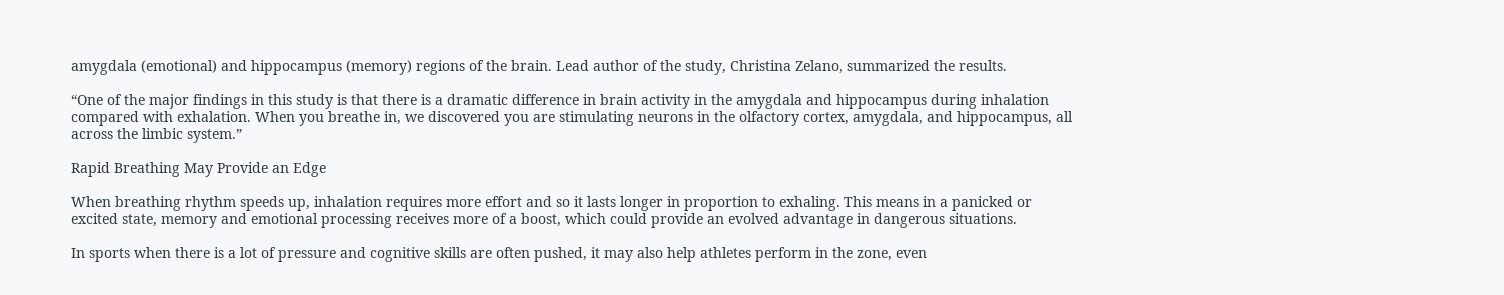amygdala (emotional) and hippocampus (memory) regions of the brain. Lead author of the study, Christina Zelano, summarized the results.

“One of the major findings in this study is that there is a dramatic difference in brain activity in the amygdala and hippocampus during inhalation compared with exhalation. When you breathe in, we discovered you are stimulating neurons in the olfactory cortex, amygdala, and hippocampus, all across the limbic system.”

Rapid Breathing May Provide an Edge

When breathing rhythm speeds up, inhalation requires more effort and so it lasts longer in proportion to exhaling. This means in a panicked or excited state, memory and emotional processing receives more of a boost, which could provide an evolved advantage in dangerous situations.

In sports when there is a lot of pressure and cognitive skills are often pushed, it may also help athletes perform in the zone, even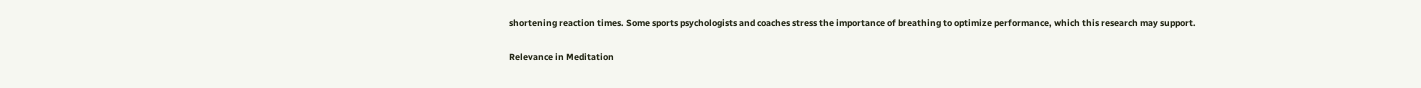shortening reaction times. Some sports psychologists and coaches stress the importance of breathing to optimize performance, which this research may support.

Relevance in Meditation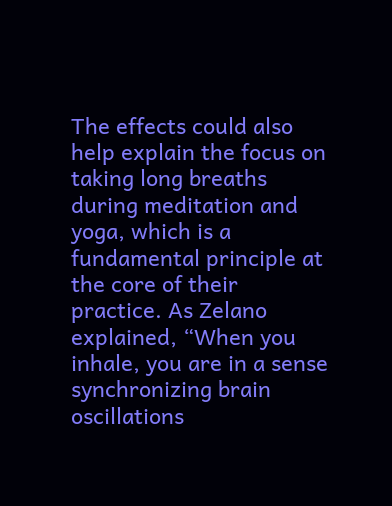The effects could also help explain the focus on taking long breaths during meditation and yoga, which is a fundamental principle at the core of their practice. As Zelano explained, “When you inhale, you are in a sense synchronizing brain oscillations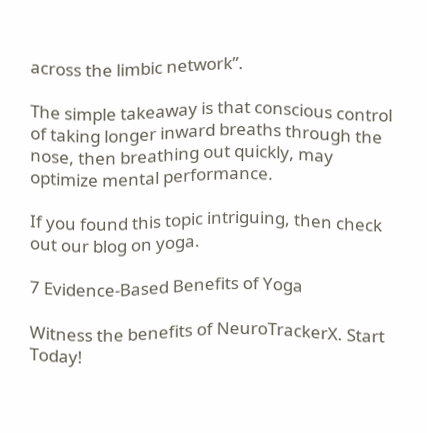across the limbic network”.

The simple takeaway is that conscious control of taking longer inward breaths through the nose, then breathing out quickly, may optimize mental performance.

If you found this topic intriguing, then check out our blog on yoga.

7 Evidence-Based Benefits of Yoga

Witness the benefits of NeuroTrackerX. Start Today!